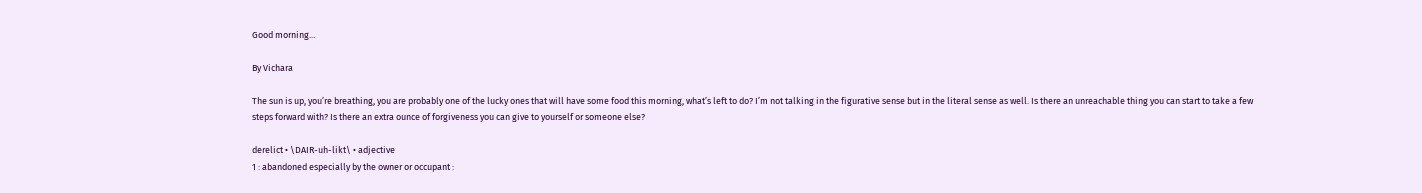Good morning...

By Vichara

The sun is up, you’re breathing, you are probably one of the lucky ones that will have some food this morning, what’s left to do? I’m not talking in the figurative sense but in the literal sense as well. Is there an unreachable thing you can start to take a few steps forward with? Is there an extra ounce of forgiveness you can give to yourself or someone else?

derelict • \DAIR-uh-likt\ • adjective
1 : abandoned especially by the owner or occupant :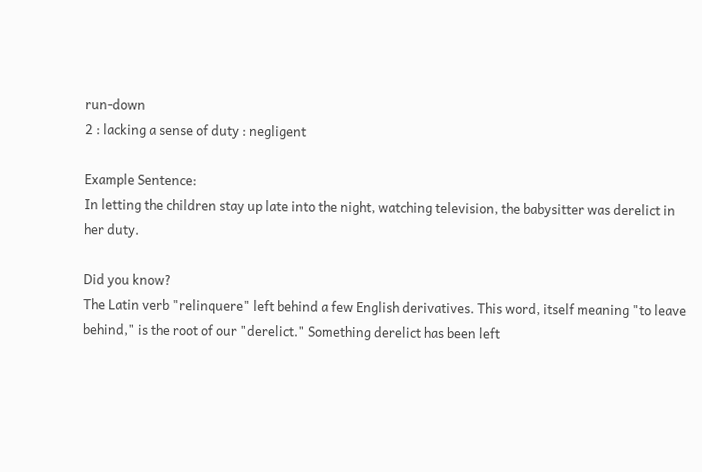run-down
2 : lacking a sense of duty : negligent

Example Sentence:
In letting the children stay up late into the night, watching television, the babysitter was derelict in her duty.

Did you know?
The Latin verb "relinquere" left behind a few English derivatives. This word, itself meaning "to leave behind," is the root of our "derelict." Something derelict has been left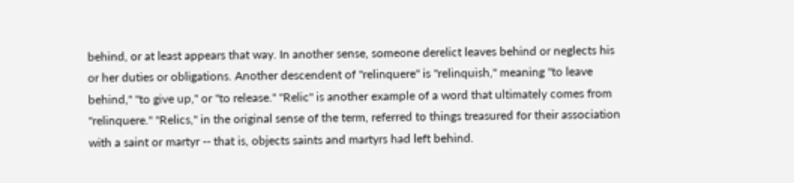behind, or at least appears that way. In another sense, someone derelict leaves behind or neglects his or her duties or obligations. Another descendent of "relinquere" is "relinquish," meaning "to leave behind," "to give up," or "to release." "Relic" is another example of a word that ultimately comes from "relinquere." "Relics," in the original sense of the term, referred to things treasured for their association with a saint or martyr -- that is, objects saints and martyrs had left behind.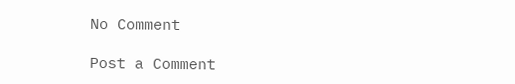No Comment

Post a Comment